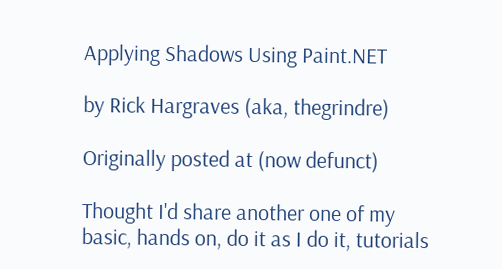Applying Shadows Using Paint.NET

by Rick Hargraves (aka, thegrindre)

Originally posted at (now defunct)

Thought I'd share another one of my basic, hands on, do it as I do it, tutorials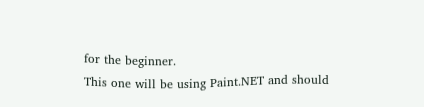for the beginner.
This one will be using Paint.NET and should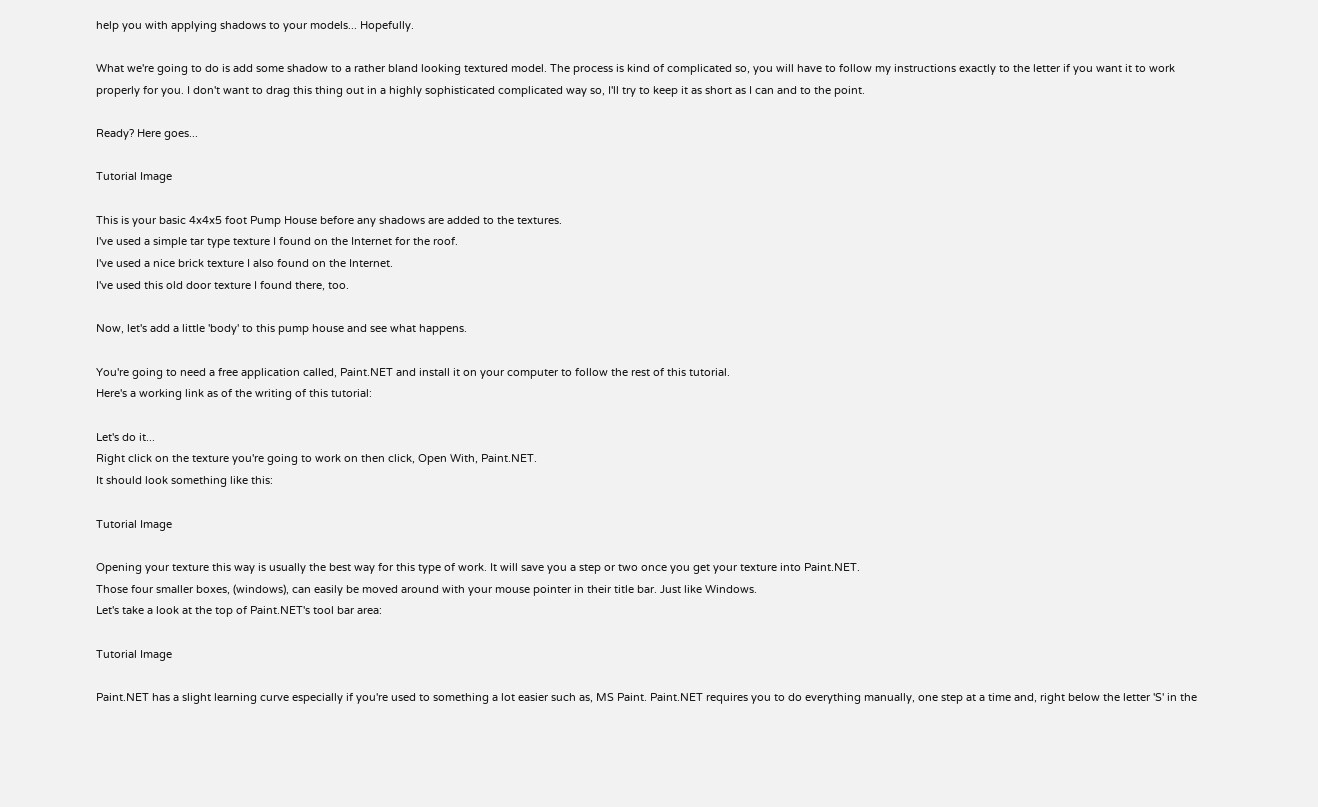help you with applying shadows to your models... Hopefully.

What we're going to do is add some shadow to a rather bland looking textured model. The process is kind of complicated so, you will have to follow my instructions exactly to the letter if you want it to work properly for you. I don't want to drag this thing out in a highly sophisticated complicated way so, I'll try to keep it as short as I can and to the point.

Ready? Here goes...

Tutorial Image

This is your basic 4x4x5 foot Pump House before any shadows are added to the textures.
I've used a simple tar type texture I found on the Internet for the roof.
I've used a nice brick texture I also found on the Internet.
I've used this old door texture I found there, too.

Now, let's add a little 'body' to this pump house and see what happens.

You're going to need a free application called, Paint.NET and install it on your computer to follow the rest of this tutorial.
Here's a working link as of the writing of this tutorial:

Let's do it...
Right click on the texture you're going to work on then click, Open With, Paint.NET.
It should look something like this:

Tutorial Image

Opening your texture this way is usually the best way for this type of work. It will save you a step or two once you get your texture into Paint.NET.
Those four smaller boxes, (windows), can easily be moved around with your mouse pointer in their title bar. Just like Windows.
Let's take a look at the top of Paint.NET's tool bar area:

Tutorial Image

Paint.NET has a slight learning curve especially if you're used to something a lot easier such as, MS Paint. Paint.NET requires you to do everything manually, one step at a time and, right below the letter 'S' in the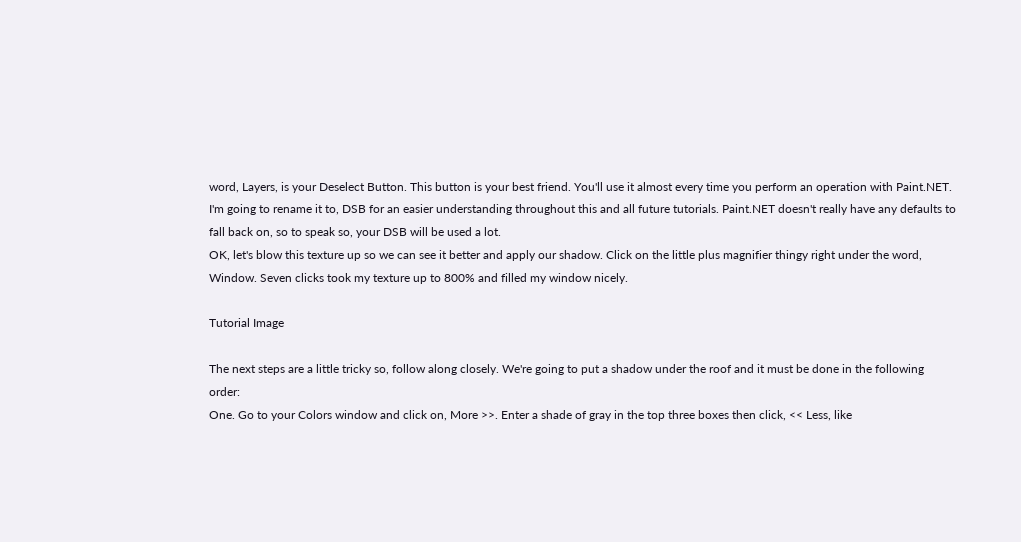word, Layers, is your Deselect Button. This button is your best friend. You'll use it almost every time you perform an operation with Paint.NET. I'm going to rename it to, DSB for an easier understanding throughout this and all future tutorials. Paint.NET doesn't really have any defaults to fall back on, so to speak so, your DSB will be used a lot.
OK, let's blow this texture up so we can see it better and apply our shadow. Click on the little plus magnifier thingy right under the word, Window. Seven clicks took my texture up to 800% and filled my window nicely.

Tutorial Image

The next steps are a little tricky so, follow along closely. We're going to put a shadow under the roof and it must be done in the following order:
One. Go to your Colors window and click on, More >>. Enter a shade of gray in the top three boxes then click, << Less, like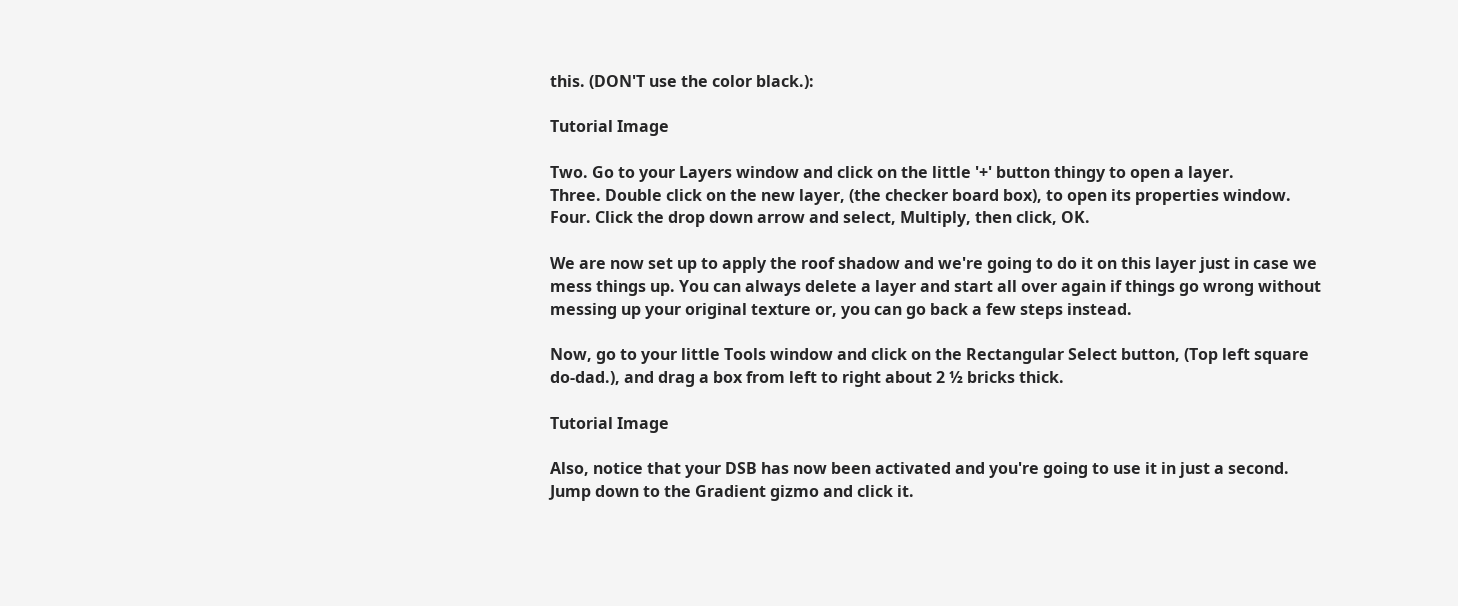this. (DON'T use the color black.):

Tutorial Image

Two. Go to your Layers window and click on the little '+' button thingy to open a layer.
Three. Double click on the new layer, (the checker board box), to open its properties window.
Four. Click the drop down arrow and select, Multiply, then click, OK.

We are now set up to apply the roof shadow and we're going to do it on this layer just in case we mess things up. You can always delete a layer and start all over again if things go wrong without messing up your original texture or, you can go back a few steps instead.

Now, go to your little Tools window and click on the Rectangular Select button, (Top left square do-dad.), and drag a box from left to right about 2 ½ bricks thick.

Tutorial Image

Also, notice that your DSB has now been activated and you're going to use it in just a second.
Jump down to the Gradient gizmo and click it.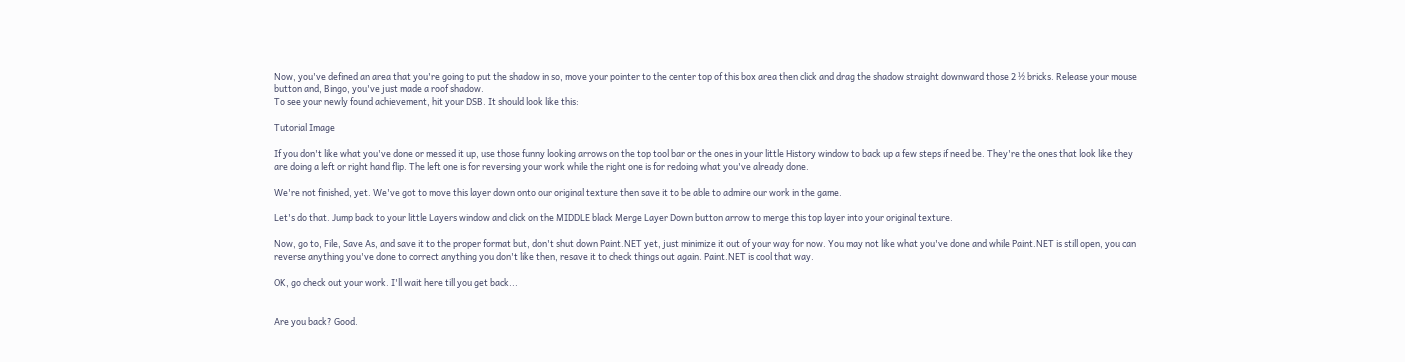Now, you've defined an area that you're going to put the shadow in so, move your pointer to the center top of this box area then click and drag the shadow straight downward those 2 ½ bricks. Release your mouse button and, Bingo, you've just made a roof shadow.
To see your newly found achievement, hit your DSB. It should look like this:

Tutorial Image

If you don't like what you've done or messed it up, use those funny looking arrows on the top tool bar or the ones in your little History window to back up a few steps if need be. They're the ones that look like they are doing a left or right hand flip. The left one is for reversing your work while the right one is for redoing what you've already done.

We're not finished, yet. We've got to move this layer down onto our original texture then save it to be able to admire our work in the game.

Let's do that. Jump back to your little Layers window and click on the MIDDLE black Merge Layer Down button arrow to merge this top layer into your original texture.

Now, go to, File, Save As, and save it to the proper format but, don't shut down Paint.NET yet, just minimize it out of your way for now. You may not like what you've done and while Paint.NET is still open, you can reverse anything you've done to correct anything you don't like then, resave it to check things out again. Paint.NET is cool that way.

OK, go check out your work. I'll wait here till you get back...


Are you back? Good.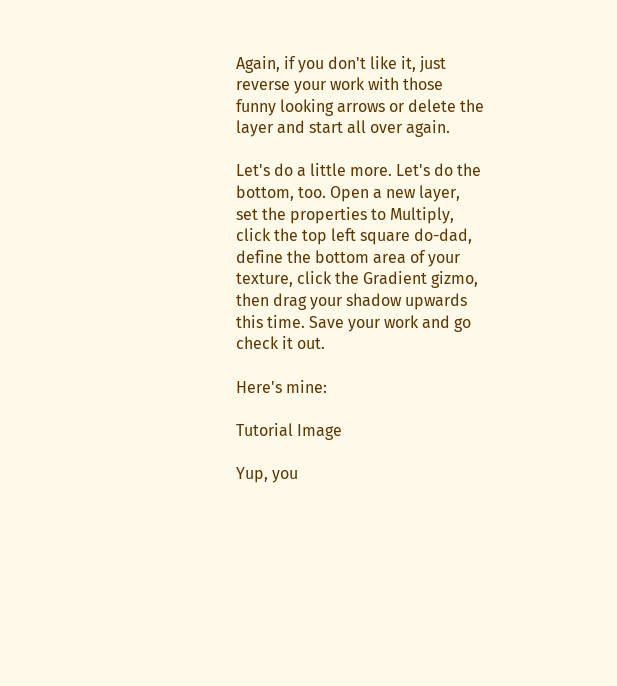Again, if you don't like it, just reverse your work with those funny looking arrows or delete the layer and start all over again.

Let's do a little more. Let's do the bottom, too. Open a new layer, set the properties to Multiply, click the top left square do-dad, define the bottom area of your texture, click the Gradient gizmo, then drag your shadow upwards this time. Save your work and go check it out.

Here's mine:

Tutorial Image

Yup, you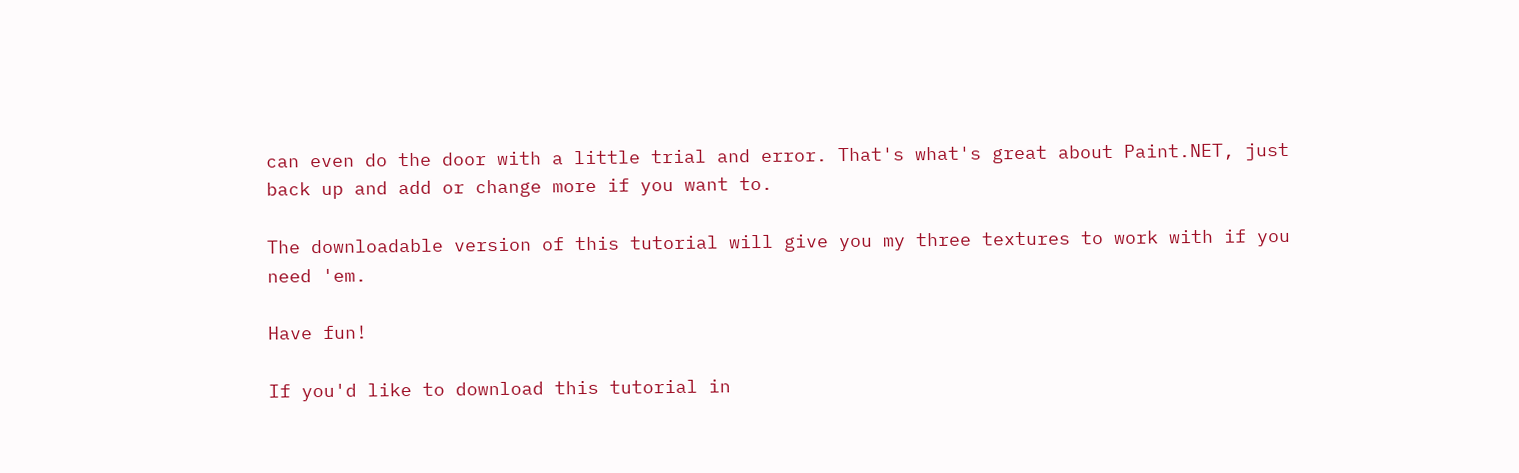can even do the door with a little trial and error. That's what's great about Paint.NET, just back up and add or change more if you want to.

The downloadable version of this tutorial will give you my three textures to work with if you need 'em.

Have fun!

If you'd like to download this tutorial in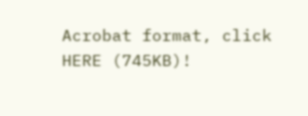Acrobat format, click HERE (745KB)!